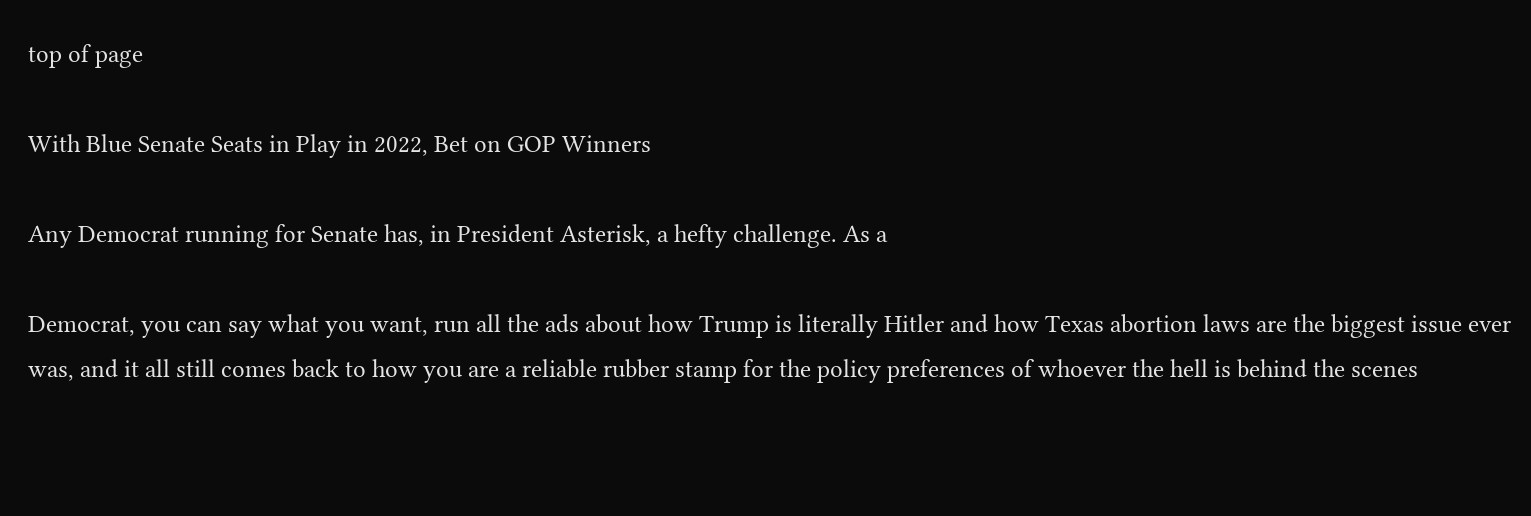top of page

With Blue Senate Seats in Play in 2022, Bet on GOP Winners

Any Democrat running for Senate has, in President Asterisk, a hefty challenge. As a

Democrat, you can say what you want, run all the ads about how Trump is literally Hitler and how Texas abortion laws are the biggest issue ever was, and it all still comes back to how you are a reliable rubber stamp for the policy preferences of whoever the hell is behind the scenes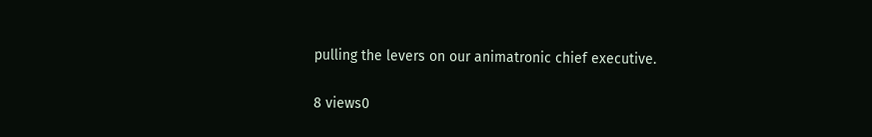pulling the levers on our animatronic chief executive.

8 views0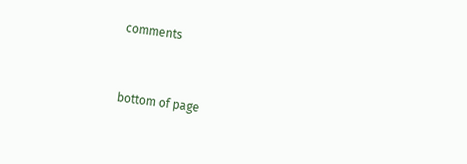comments


bottom of page